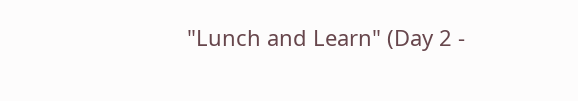"Lunch and Learn" (Day 2 -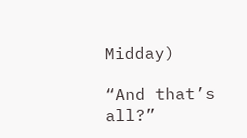Midday)

“And that’s all?”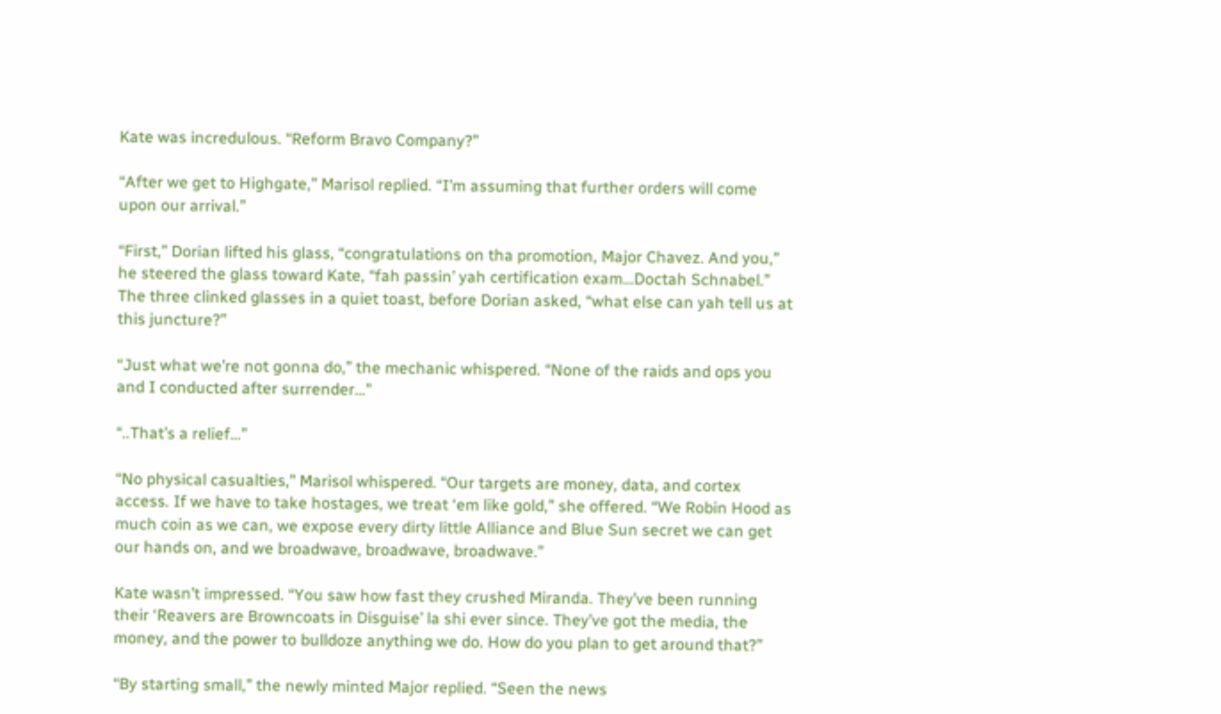Kate was incredulous. “Reform Bravo Company?”

“After we get to Highgate,” Marisol replied. “I’m assuming that further orders will come upon our arrival.”

“First,” Dorian lifted his glass, “congratulations on tha promotion, Major Chavez. And you,” he steered the glass toward Kate, “fah passin’ yah certification exam…Doctah Schnabel.” The three clinked glasses in a quiet toast, before Dorian asked, “what else can yah tell us at this juncture?”

“Just what we’re not gonna do,” the mechanic whispered. “None of the raids and ops you and I conducted after surrender…”

“..That’s a relief…”

“No physical casualties,” Marisol whispered. “Our targets are money, data, and cortex access. If we have to take hostages, we treat ‘em like gold,” she offered. “We Robin Hood as much coin as we can, we expose every dirty little Alliance and Blue Sun secret we can get our hands on, and we broadwave, broadwave, broadwave.”

Kate wasn’t impressed. “You saw how fast they crushed Miranda. They’ve been running their ‘Reavers are Browncoats in Disguise’ la shi ever since. They’ve got the media, the money, and the power to bulldoze anything we do. How do you plan to get around that?”

“By starting small,” the newly minted Major replied. “Seen the news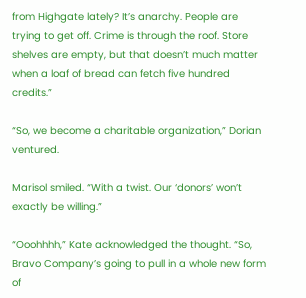from Highgate lately? It’s anarchy. People are trying to get off. Crime is through the roof. Store shelves are empty, but that doesn’t much matter when a loaf of bread can fetch five hundred credits.”

“So, we become a charitable organization,” Dorian ventured.

Marisol smiled. “With a twist. Our ‘donors’ won’t exactly be willing.”

“Ooohhhh,” Kate acknowledged the thought. “So, Bravo Company’s going to pull in a whole new form of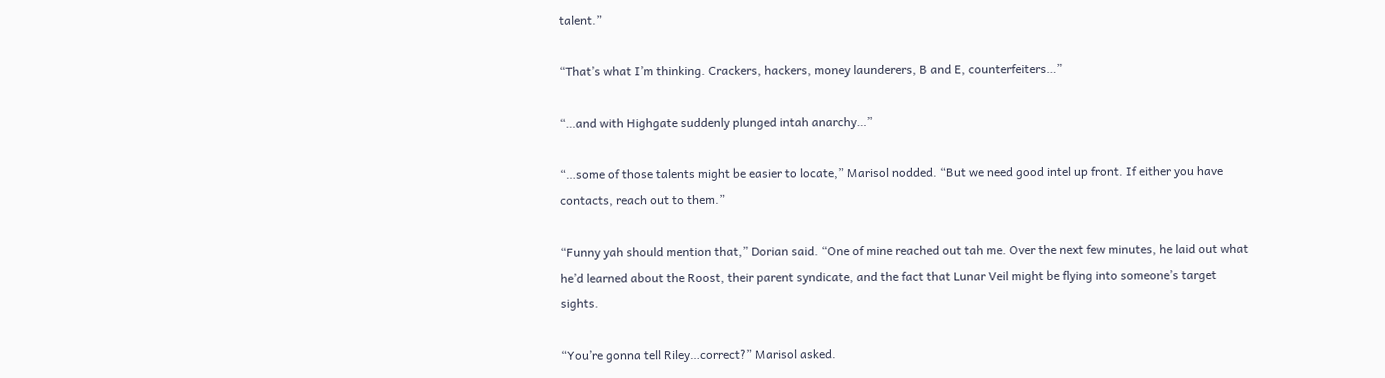talent.”

“That’s what I’m thinking. Crackers, hackers, money launderers, B and E, counterfeiters…”

“…and with Highgate suddenly plunged intah anarchy…”

“…some of those talents might be easier to locate,” Marisol nodded. “But we need good intel up front. If either you have contacts, reach out to them.”

“Funny yah should mention that,” Dorian said. “One of mine reached out tah me. Over the next few minutes, he laid out what he’d learned about the Roost, their parent syndicate, and the fact that Lunar Veil might be flying into someone’s target sights.

“You’re gonna tell Riley…correct?” Marisol asked.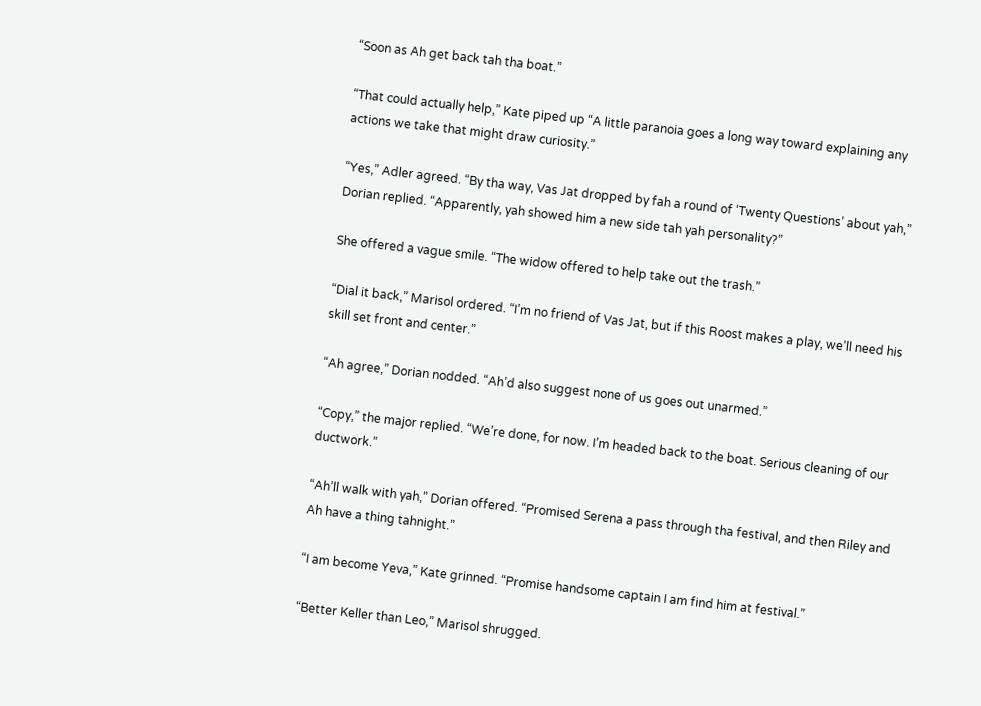“Soon as Ah get back tah tha boat.”

“That could actually help,” Kate piped up “A little paranoia goes a long way toward explaining any actions we take that might draw curiosity.”

“Yes,” Adler agreed. “By tha way, Vas Jat dropped by fah a round of ‘Twenty Questions’ about yah,” Dorian replied. “Apparently, yah showed him a new side tah yah personality?”

She offered a vague smile. “The widow offered to help take out the trash.”

“Dial it back,” Marisol ordered. “I’m no friend of Vas Jat, but if this Roost makes a play, we’ll need his skill set front and center.”

“Ah agree,” Dorian nodded. “Ah’d also suggest none of us goes out unarmed.”

“Copy,” the major replied. “We’re done, for now. I’m headed back to the boat. Serious cleaning of our ductwork.”

“Ah’ll walk with yah,” Dorian offered. “Promised Serena a pass through tha festival, and then Riley and Ah have a thing tahnight.”

“I am become Yeva,” Kate grinned. “Promise handsome captain I am find him at festival.”

“Better Keller than Leo,” Marisol shrugged.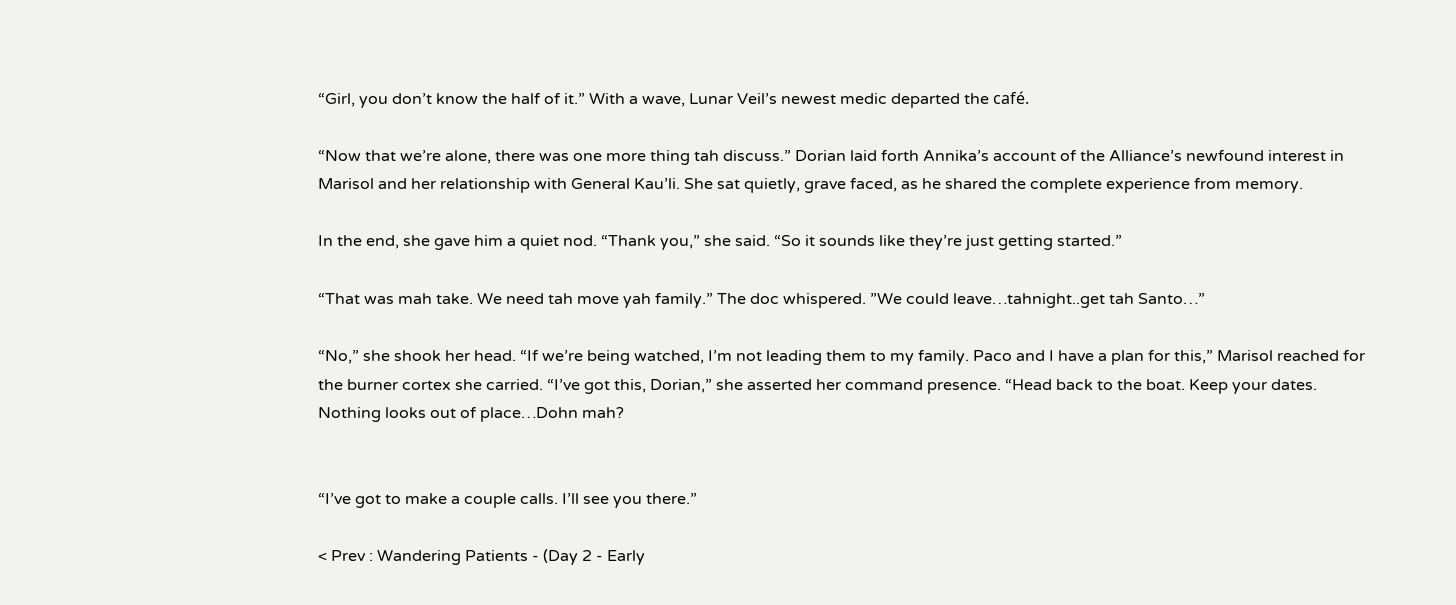“Girl, you don’t know the half of it.” With a wave, Lunar Veil’s newest medic departed the café.

“Now that we’re alone, there was one more thing tah discuss.” Dorian laid forth Annika’s account of the Alliance’s newfound interest in Marisol and her relationship with General Kau’li. She sat quietly, grave faced, as he shared the complete experience from memory.

In the end, she gave him a quiet nod. “Thank you,” she said. “So it sounds like they’re just getting started.”

“That was mah take. We need tah move yah family.” The doc whispered. ”We could leave…tahnight..get tah Santo…”

“No,” she shook her head. “If we’re being watched, I’m not leading them to my family. Paco and I have a plan for this,” Marisol reached for the burner cortex she carried. “I’ve got this, Dorian,” she asserted her command presence. “Head back to the boat. Keep your dates. Nothing looks out of place…Dohn mah?


“I’ve got to make a couple calls. I’ll see you there.”

< Prev : Wandering Patients - (Day 2 - Early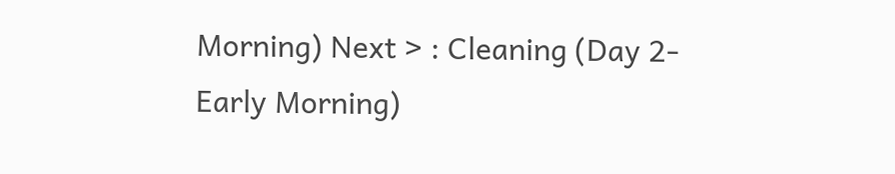Morning) Next > : Cleaning (Day 2- Early Morning)